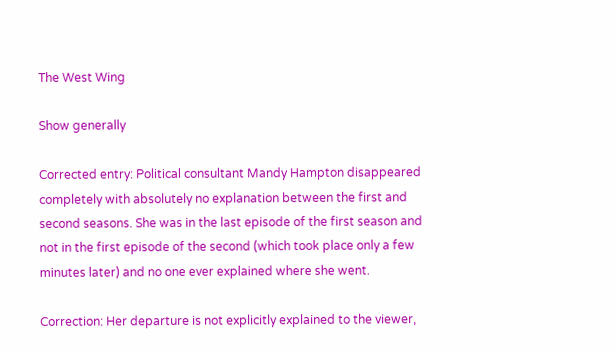The West Wing

Show generally

Corrected entry: Political consultant Mandy Hampton disappeared completely with absolutely no explanation between the first and second seasons. She was in the last episode of the first season and not in the first episode of the second (which took place only a few minutes later) and no one ever explained where she went.

Correction: Her departure is not explicitly explained to the viewer,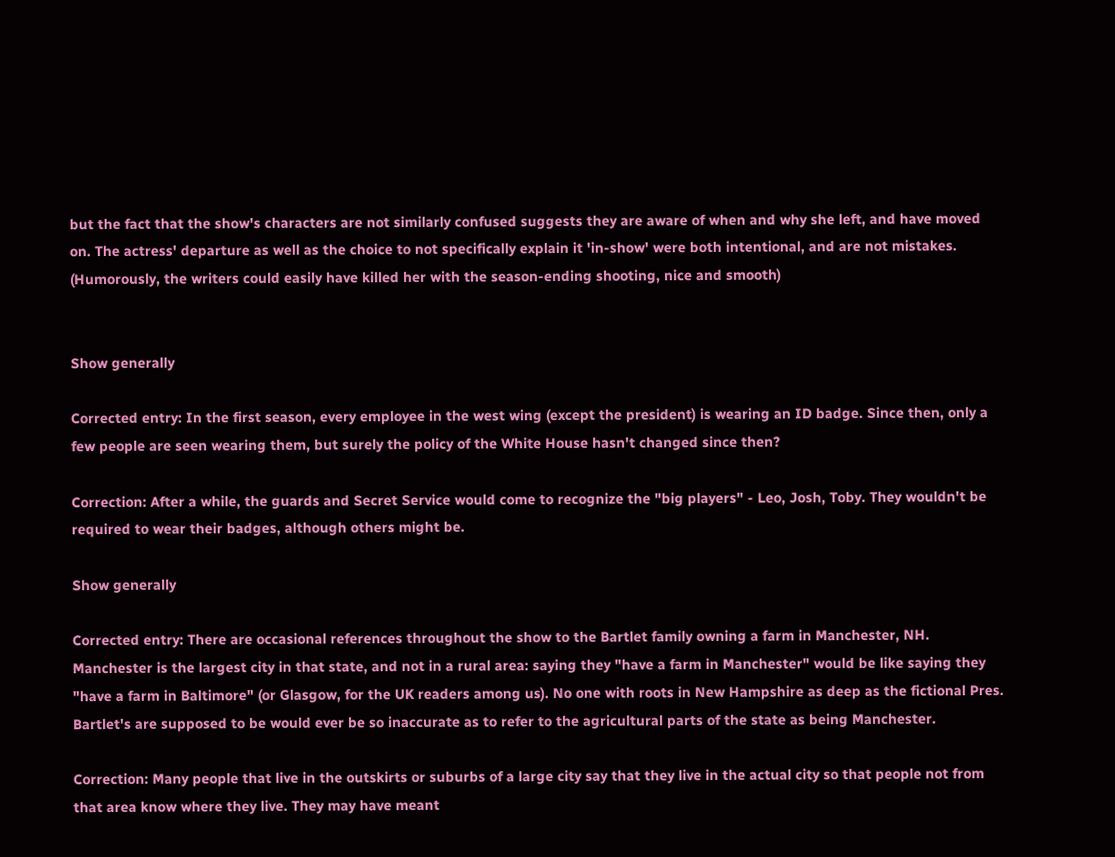but the fact that the show's characters are not similarly confused suggests they are aware of when and why she left, and have moved on. The actress' departure as well as the choice to not specifically explain it 'in-show' were both intentional, and are not mistakes. (Humorously, the writers could easily have killed her with the season-ending shooting, nice and smooth)


Show generally

Corrected entry: In the first season, every employee in the west wing (except the president) is wearing an ID badge. Since then, only a few people are seen wearing them, but surely the policy of the White House hasn't changed since then?

Correction: After a while, the guards and Secret Service would come to recognize the "big players" - Leo, Josh, Toby. They wouldn't be required to wear their badges, although others might be.

Show generally

Corrected entry: There are occasional references throughout the show to the Bartlet family owning a farm in Manchester, NH. Manchester is the largest city in that state, and not in a rural area: saying they "have a farm in Manchester" would be like saying they "have a farm in Baltimore" (or Glasgow, for the UK readers among us). No one with roots in New Hampshire as deep as the fictional Pres. Bartlet's are supposed to be would ever be so inaccurate as to refer to the agricultural parts of the state as being Manchester.

Correction: Many people that live in the outskirts or suburbs of a large city say that they live in the actual city so that people not from that area know where they live. They may have meant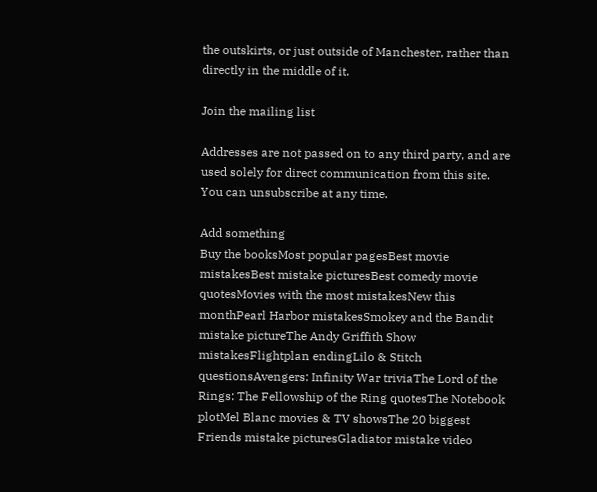the outskirts, or just outside of Manchester, rather than directly in the middle of it.

Join the mailing list

Addresses are not passed on to any third party, and are used solely for direct communication from this site. You can unsubscribe at any time.

Add something
Buy the booksMost popular pagesBest movie mistakesBest mistake picturesBest comedy movie quotesMovies with the most mistakesNew this monthPearl Harbor mistakesSmokey and the Bandit mistake pictureThe Andy Griffith Show mistakesFlightplan endingLilo & Stitch questionsAvengers: Infinity War triviaThe Lord of the Rings: The Fellowship of the Ring quotesThe Notebook plotMel Blanc movies & TV showsThe 20 biggest Friends mistake picturesGladiator mistake video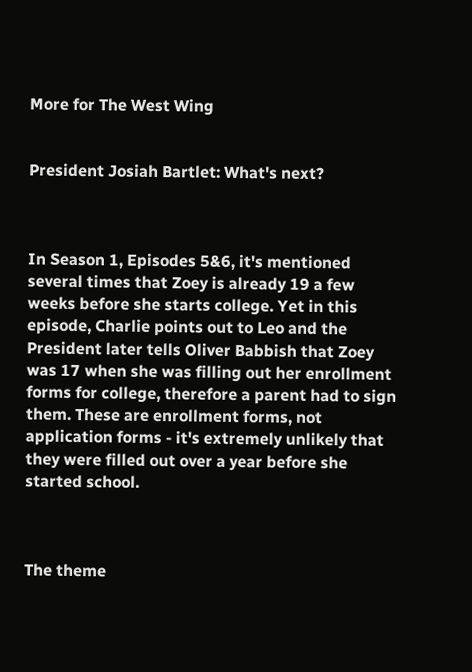More for The West Wing


President Josiah Bartlet: What's next?



In Season 1, Episodes 5&6, it's mentioned several times that Zoey is already 19 a few weeks before she starts college. Yet in this episode, Charlie points out to Leo and the President later tells Oliver Babbish that Zoey was 17 when she was filling out her enrollment forms for college, therefore a parent had to sign them. These are enrollment forms, not application forms - it's extremely unlikely that they were filled out over a year before she started school.



The theme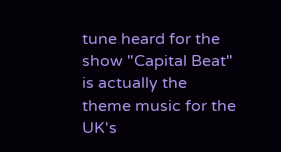tune heard for the show "Capital Beat" is actually the theme music for the UK's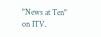"News at Ten" on ITV.